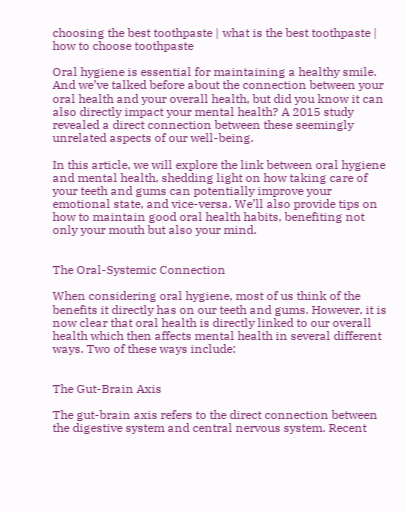choosing the best toothpaste | what is the best toothpaste | how to choose toothpaste

Oral hygiene is essential for maintaining a healthy smile. And we’ve talked before about the connection between your oral health and your overall health, but did you know it can also directly impact your mental health? A 2015 study revealed a direct connection between these seemingly unrelated aspects of our well-being.

In this article, we will explore the link between oral hygiene and mental health, shedding light on how taking care of your teeth and gums can potentially improve your emotional state, and vice-versa. We’ll also provide tips on how to maintain good oral health habits, benefiting not only your mouth but also your mind.


The Oral-Systemic Connection

When considering oral hygiene, most of us think of the benefits it directly has on our teeth and gums. However, it is now clear that oral health is directly linked to our overall health which then affects mental health in several different ways. Two of these ways include:


The Gut-Brain Axis

The gut-brain axis refers to the direct connection between the digestive system and central nervous system. Recent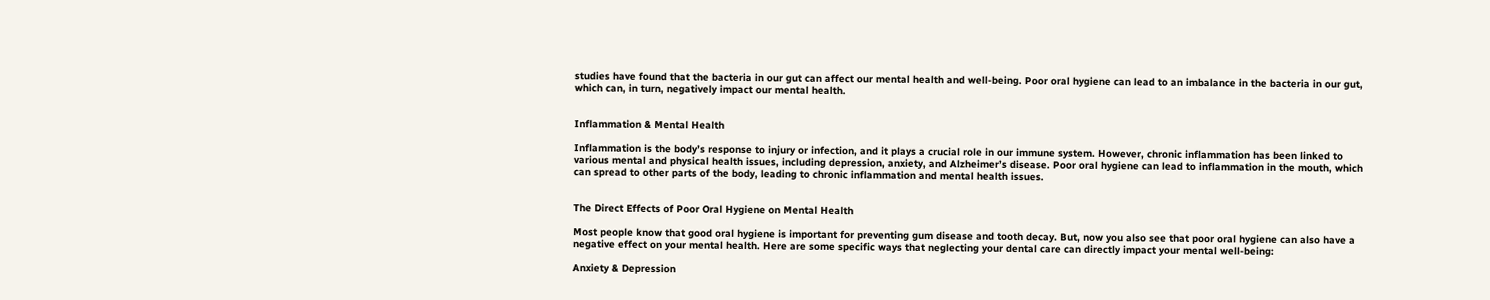studies have found that the bacteria in our gut can affect our mental health and well-being. Poor oral hygiene can lead to an imbalance in the bacteria in our gut, which can, in turn, negatively impact our mental health.


Inflammation & Mental Health

Inflammation is the body’s response to injury or infection, and it plays a crucial role in our immune system. However, chronic inflammation has been linked to various mental and physical health issues, including depression, anxiety, and Alzheimer’s disease. Poor oral hygiene can lead to inflammation in the mouth, which can spread to other parts of the body, leading to chronic inflammation and mental health issues.


The Direct Effects of Poor Oral Hygiene on Mental Health

Most people know that good oral hygiene is important for preventing gum disease and tooth decay. But, now you also see that poor oral hygiene can also have a negative effect on your mental health. Here are some specific ways that neglecting your dental care can directly impact your mental well-being:

Anxiety & Depression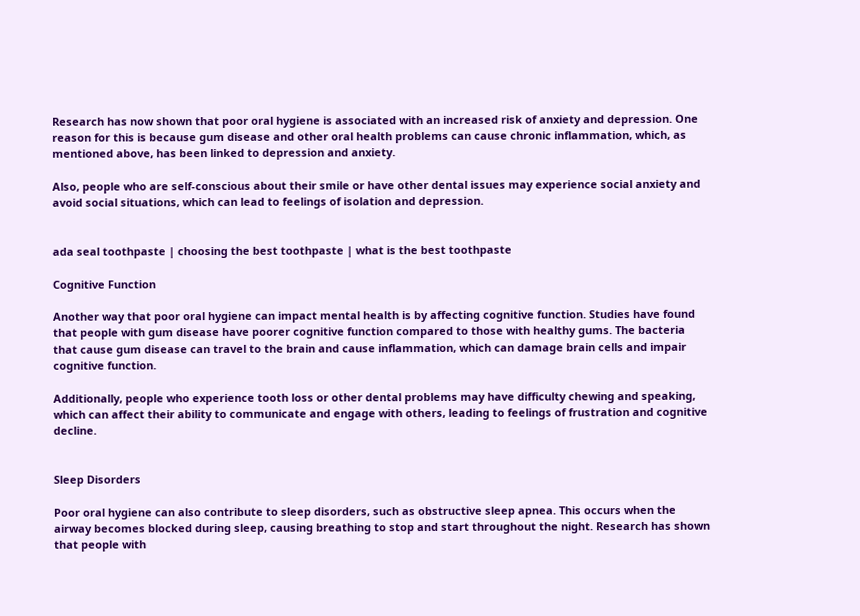Research has now shown that poor oral hygiene is associated with an increased risk of anxiety and depression. One reason for this is because gum disease and other oral health problems can cause chronic inflammation, which, as mentioned above, has been linked to depression and anxiety.

Also, people who are self-conscious about their smile or have other dental issues may experience social anxiety and avoid social situations, which can lead to feelings of isolation and depression.


ada seal toothpaste | choosing the best toothpaste | what is the best toothpaste

Cognitive Function

Another way that poor oral hygiene can impact mental health is by affecting cognitive function. Studies have found that people with gum disease have poorer cognitive function compared to those with healthy gums. The bacteria that cause gum disease can travel to the brain and cause inflammation, which can damage brain cells and impair cognitive function.

Additionally, people who experience tooth loss or other dental problems may have difficulty chewing and speaking, which can affect their ability to communicate and engage with others, leading to feelings of frustration and cognitive decline.


Sleep Disorders

Poor oral hygiene can also contribute to sleep disorders, such as obstructive sleep apnea. This occurs when the airway becomes blocked during sleep, causing breathing to stop and start throughout the night. Research has shown that people with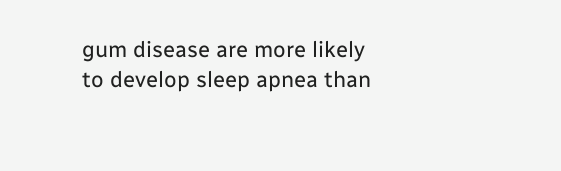gum disease are more likely to develop sleep apnea than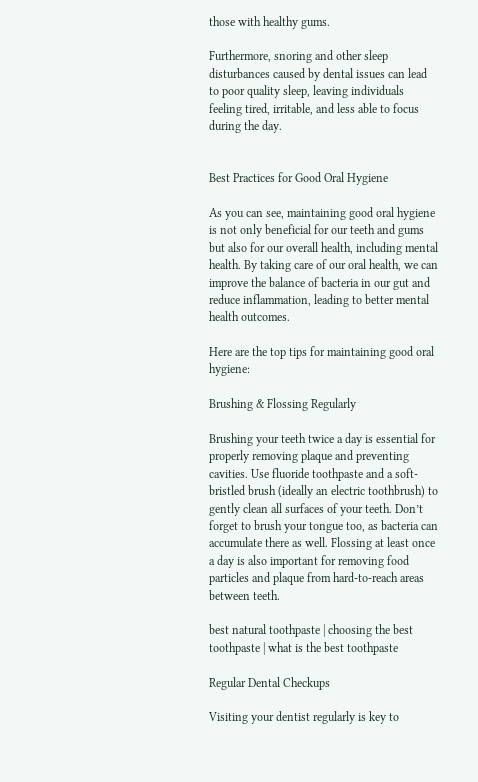those with healthy gums.

Furthermore, snoring and other sleep disturbances caused by dental issues can lead to poor quality sleep, leaving individuals feeling tired, irritable, and less able to focus during the day.


Best Practices for Good Oral Hygiene

As you can see, maintaining good oral hygiene is not only beneficial for our teeth and gums but also for our overall health, including mental health. By taking care of our oral health, we can improve the balance of bacteria in our gut and reduce inflammation, leading to better mental health outcomes.

Here are the top tips for maintaining good oral hygiene:

Brushing & Flossing Regularly

Brushing your teeth twice a day is essential for properly removing plaque and preventing cavities. Use fluoride toothpaste and a soft-bristled brush (ideally an electric toothbrush) to gently clean all surfaces of your teeth. Don’t forget to brush your tongue too, as bacteria can accumulate there as well. Flossing at least once a day is also important for removing food particles and plaque from hard-to-reach areas between teeth.

best natural toothpaste | choosing the best toothpaste | what is the best toothpaste

Regular Dental Checkups

Visiting your dentist regularly is key to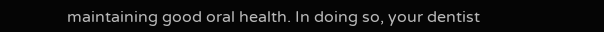maintaining good oral health. In doing so, your dentist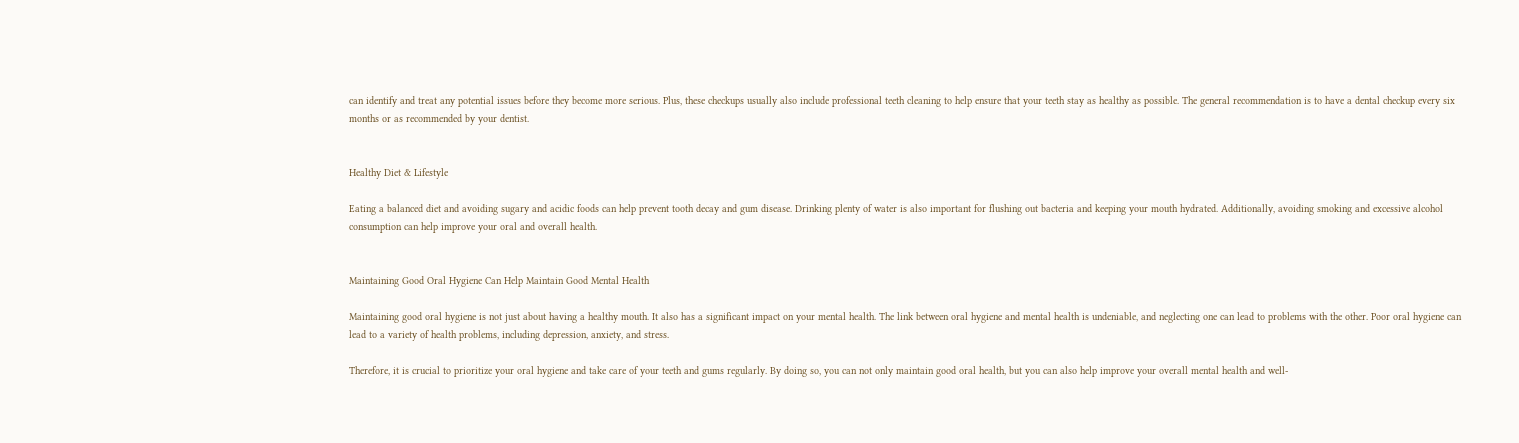can identify and treat any potential issues before they become more serious. Plus, these checkups usually also include professional teeth cleaning to help ensure that your teeth stay as healthy as possible. The general recommendation is to have a dental checkup every six months or as recommended by your dentist.


Healthy Diet & Lifestyle

Eating a balanced diet and avoiding sugary and acidic foods can help prevent tooth decay and gum disease. Drinking plenty of water is also important for flushing out bacteria and keeping your mouth hydrated. Additionally, avoiding smoking and excessive alcohol consumption can help improve your oral and overall health.


Maintaining Good Oral Hygiene Can Help Maintain Good Mental Health

Maintaining good oral hygiene is not just about having a healthy mouth. It also has a significant impact on your mental health. The link between oral hygiene and mental health is undeniable, and neglecting one can lead to problems with the other. Poor oral hygiene can lead to a variety of health problems, including depression, anxiety, and stress.

Therefore, it is crucial to prioritize your oral hygiene and take care of your teeth and gums regularly. By doing so, you can not only maintain good oral health, but you can also help improve your overall mental health and well-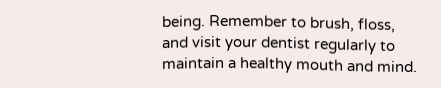being. Remember to brush, floss, and visit your dentist regularly to maintain a healthy mouth and mind.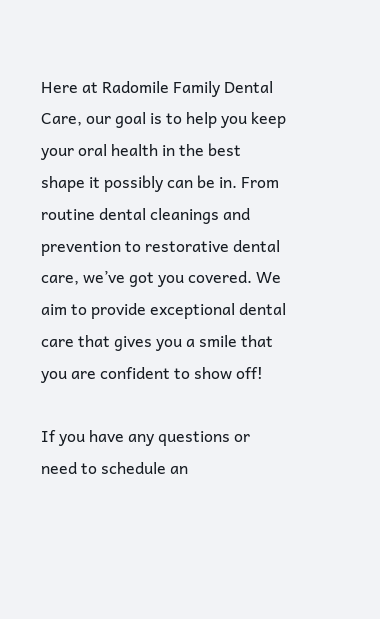Here at Radomile Family Dental Care, our goal is to help you keep your oral health in the best shape it possibly can be in. From routine dental cleanings and prevention to restorative dental care, we’ve got you covered. We aim to provide exceptional dental care that gives you a smile that you are confident to show off!

If you have any questions or need to schedule an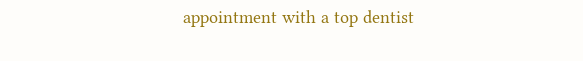appointment with a top dentist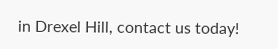in Drexel Hill, contact us today!